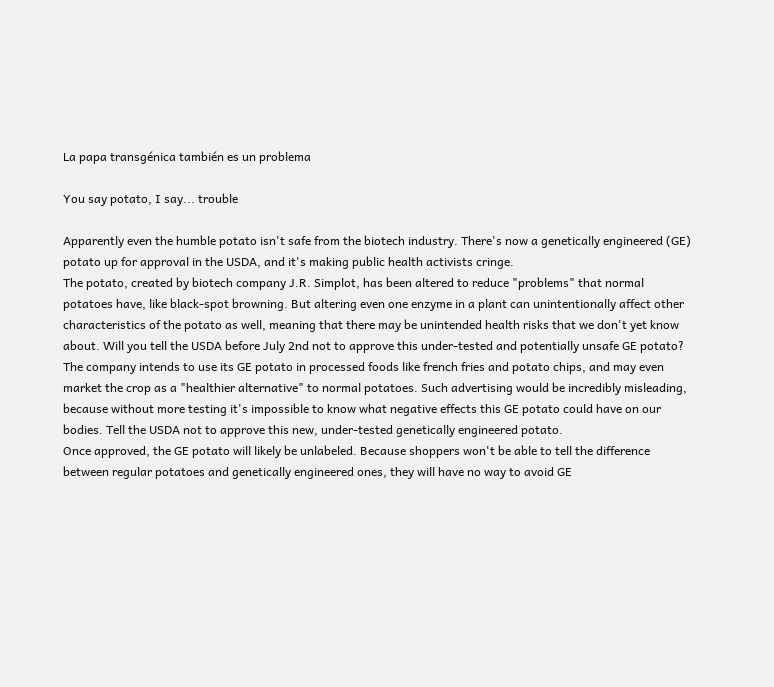La papa transgénica también es un problema

You say potato, I say... trouble

Apparently even the humble potato isn't safe from the biotech industry. There's now a genetically engineered (GE) potato up for approval in the USDA, and it's making public health activists cringe.
The potato, created by biotech company J.R. Simplot, has been altered to reduce "problems" that normal potatoes have, like black-spot browning. But altering even one enzyme in a plant can unintentionally affect other characteristics of the potato as well, meaning that there may be unintended health risks that we don't yet know about. Will you tell the USDA before July 2nd not to approve this under-tested and potentially unsafe GE potato?
The company intends to use its GE potato in processed foods like french fries and potato chips, and may even market the crop as a "healthier alternative" to normal potatoes. Such advertising would be incredibly misleading, because without more testing it's impossible to know what negative effects this GE potato could have on our bodies. Tell the USDA not to approve this new, under-tested genetically engineered potato.
Once approved, the GE potato will likely be unlabeled. Because shoppers won't be able to tell the difference between regular potatoes and genetically engineered ones, they will have no way to avoid GE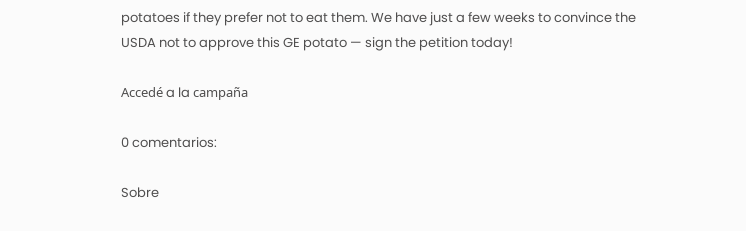potatoes if they prefer not to eat them. We have just a few weeks to convince the USDA not to approve this GE potato — sign the petition today!

Accedé a la campaña

0 comentarios:

Sobre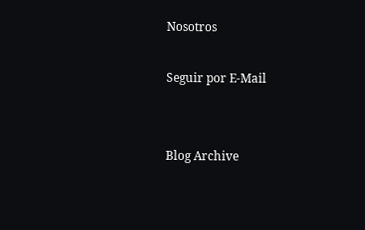Nosotros

Seguir por E-Mail


Blog Archive